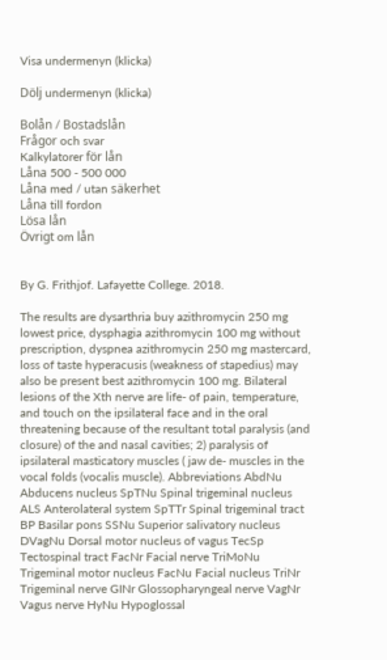Visa undermenyn (klicka)

Dölj undermenyn (klicka)

Bolån / Bostadslån
Frågor och svar
Kalkylatorer för lån
Låna 500 - 500 000
Låna med / utan säkerhet
Låna till fordon
Lösa lån
Övrigt om lån


By G. Frithjof. Lafayette College. 2018.

The results are dysarthria buy azithromycin 250 mg lowest price, dysphagia azithromycin 100 mg without prescription, dyspnea azithromycin 250 mg mastercard, loss of taste hyperacusis (weakness of stapedius) may also be present best azithromycin 100 mg. Bilateral lesions of the Xth nerve are life- of pain, temperature, and touch on the ipsilateral face and in the oral threatening because of the resultant total paralysis (and closure) of the and nasal cavities; 2) paralysis of ipsilateral masticatory muscles ( jaw de- muscles in the vocal folds (vocalis muscle). Abbreviations AbdNu Abducens nucleus SpTNu Spinal trigeminal nucleus ALS Anterolateral system SpTTr Spinal trigeminal tract BP Basilar pons SSNu Superior salivatory nucleus DVagNu Dorsal motor nucleus of vagus TecSp Tectospinal tract FacNr Facial nerve TriMoNu Trigeminal motor nucleus FacNu Facial nucleus TriNr Trigeminal nerve GINr Glossopharyngeal nerve VagNr Vagus nerve HyNu Hypoglossal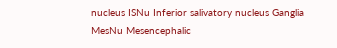nucleus ISNu Inferior salivatory nucleus Ganglia MesNu Mesencephalic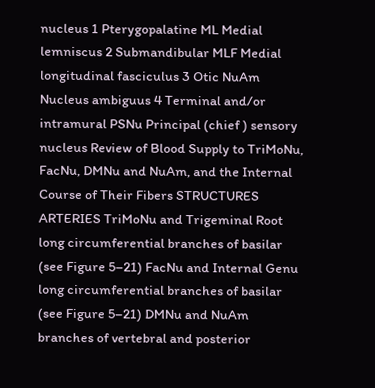nucleus 1 Pterygopalatine ML Medial lemniscus 2 Submandibular MLF Medial longitudinal fasciculus 3 Otic NuAm Nucleus ambiguus 4 Terminal and/or intramural PSNu Principal (chief ) sensory nucleus Review of Blood Supply to TriMoNu, FacNu, DMNu and NuAm, and the Internal Course of Their Fibers STRUCTURES ARTERIES TriMoNu and Trigeminal Root long circumferential branches of basilar (see Figure 5–21) FacNu and Internal Genu long circumferential branches of basilar (see Figure 5–21) DMNu and NuAm branches of vertebral and posterior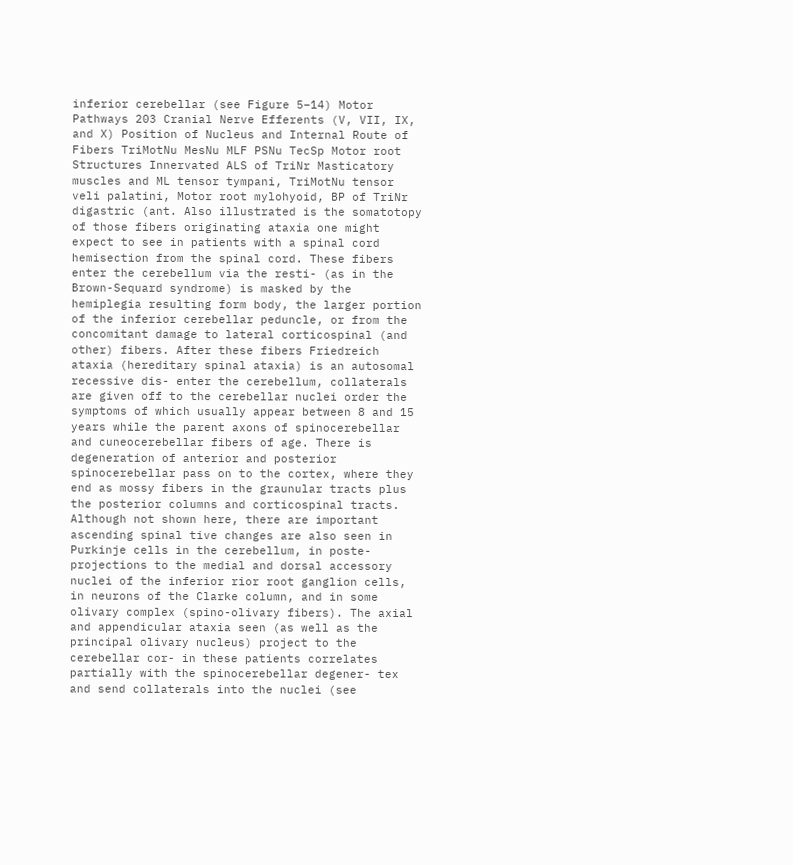inferior cerebellar (see Figure 5–14) Motor Pathways 203 Cranial Nerve Efferents (V, VII, IX, and X) Position of Nucleus and Internal Route of Fibers TriMotNu MesNu MLF PSNu TecSp Motor root Structures Innervated ALS of TriNr Masticatory muscles and ML tensor tympani, TriMotNu tensor veli palatini, Motor root mylohyoid, BP of TriNr digastric (ant. Also illustrated is the somatotopy of those fibers originating ataxia one might expect to see in patients with a spinal cord hemisection from the spinal cord. These fibers enter the cerebellum via the resti- (as in the Brown-Sequard syndrome) is masked by the hemiplegia resulting form body, the larger portion of the inferior cerebellar peduncle, or from the concomitant damage to lateral corticospinal (and other) fibers. After these fibers Friedreich ataxia (hereditary spinal ataxia) is an autosomal recessive dis- enter the cerebellum, collaterals are given off to the cerebellar nuclei order the symptoms of which usually appear between 8 and 15 years while the parent axons of spinocerebellar and cuneocerebellar fibers of age. There is degeneration of anterior and posterior spinocerebellar pass on to the cortex, where they end as mossy fibers in the graunular tracts plus the posterior columns and corticospinal tracts. Although not shown here, there are important ascending spinal tive changes are also seen in Purkinje cells in the cerebellum, in poste- projections to the medial and dorsal accessory nuclei of the inferior rior root ganglion cells, in neurons of the Clarke column, and in some olivary complex (spino-olivary fibers). The axial and appendicular ataxia seen (as well as the principal olivary nucleus) project to the cerebellar cor- in these patients correlates partially with the spinocerebellar degener- tex and send collaterals into the nuclei (see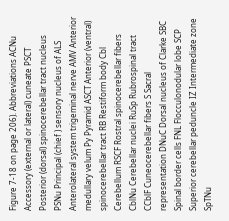Figure 7-18 on page 206). Abbreviations ACNu Accessory (external or lateral) cuneate PSCT Posterior (dorsal) spinocerebellar tract nucleus PSNu Principal (chief ) sensory nucleus of ALS Anterolateral system trigeminal nerve AMV Anterior medullary velum Py Pyramid ASCT Anterior (ventral) spinocerebellar tract RB Restiform body Cbl Cerebellum RSCF Rostral spinocerebellar fibers CblNu Cerebellar nuclei RuSp Rubrospinal tract CCblF Cuneocerebellar fibers S Sacral representation DNuC Dorsal nucleus of Clarke SBC Spinal border cells FNL Flocculonodular lobe SCP Superior cerebellar peduncle IZ Intermediate zone SpTNu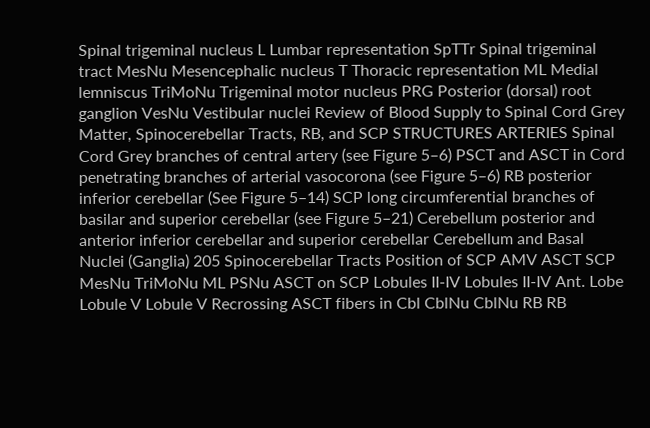Spinal trigeminal nucleus L Lumbar representation SpTTr Spinal trigeminal tract MesNu Mesencephalic nucleus T Thoracic representation ML Medial lemniscus TriMoNu Trigeminal motor nucleus PRG Posterior (dorsal) root ganglion VesNu Vestibular nuclei Review of Blood Supply to Spinal Cord Grey Matter, Spinocerebellar Tracts, RB, and SCP STRUCTURES ARTERIES Spinal Cord Grey branches of central artery (see Figure 5–6) PSCT and ASCT in Cord penetrating branches of arterial vasocorona (see Figure 5–6) RB posterior inferior cerebellar (See Figure 5–14) SCP long circumferential branches of basilar and superior cerebellar (see Figure 5–21) Cerebellum posterior and anterior inferior cerebellar and superior cerebellar Cerebellum and Basal Nuclei (Ganglia) 205 Spinocerebellar Tracts Position of SCP AMV ASCT SCP MesNu TriMoNu ML PSNu ASCT on SCP Lobules II-IV Lobules II-IV Ant. Lobe Lobule V Lobule V Recrossing ASCT fibers in Cbl CblNu CblNu RB RB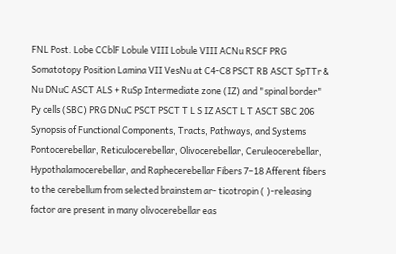FNL Post. Lobe CCblF Lobule VIII Lobule VIII ACNu RSCF PRG Somatotopy Position Lamina VII VesNu at C4-C8 PSCT RB ASCT SpTTr & Nu DNuC ASCT ALS + RuSp Intermediate zone (IZ) and "spinal border" Py cells (SBC) PRG DNuC PSCT PSCT T L S IZ ASCT L T ASCT SBC 206 Synopsis of Functional Components, Tracts, Pathways, and Systems Pontocerebellar, Reticulocerebellar, Olivocerebellar, Ceruleocerebellar, Hypothalamocerebellar, and Raphecerebellar Fibers 7–18 Afferent fibers to the cerebellum from selected brainstem ar- ticotropin ( )-releasing factor are present in many olivocerebellar eas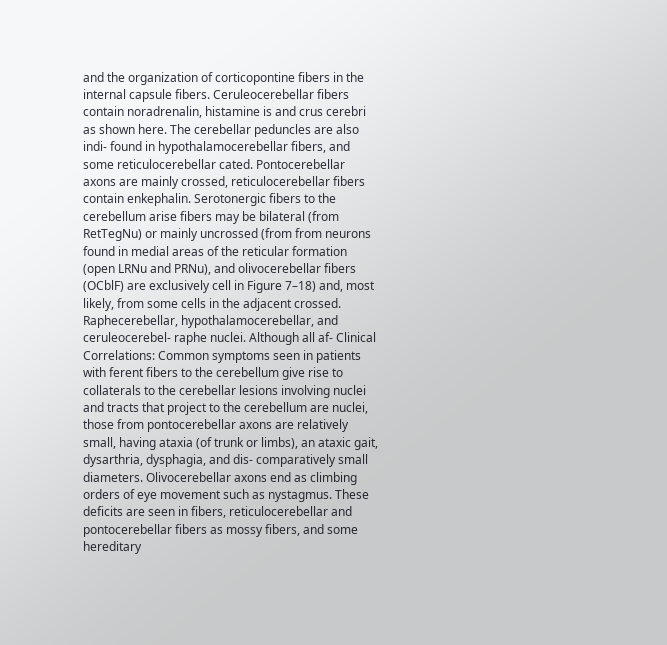and the organization of corticopontine fibers in the internal capsule fibers. Ceruleocerebellar fibers contain noradrenalin, histamine is and crus cerebri as shown here. The cerebellar peduncles are also indi- found in hypothalamocerebellar fibers, and some reticulocerebellar cated. Pontocerebellar axons are mainly crossed, reticulocerebellar fibers contain enkephalin. Serotonergic fibers to the cerebellum arise fibers may be bilateral (from RetTegNu) or mainly uncrossed (from from neurons found in medial areas of the reticular formation (open LRNu and PRNu), and olivocerebellar fibers (OCblF) are exclusively cell in Figure 7–18) and, most likely, from some cells in the adjacent crossed. Raphecerebellar, hypothalamocerebellar, and ceruleocerebel- raphe nuclei. Although all af- Clinical Correlations: Common symptoms seen in patients with ferent fibers to the cerebellum give rise to collaterals to the cerebellar lesions involving nuclei and tracts that project to the cerebellum are nuclei, those from pontocerebellar axons are relatively small, having ataxia (of trunk or limbs), an ataxic gait, dysarthria, dysphagia, and dis- comparatively small diameters. Olivocerebellar axons end as climbing orders of eye movement such as nystagmus. These deficits are seen in fibers, reticulocerebellar and pontocerebellar fibers as mossy fibers, and some hereditary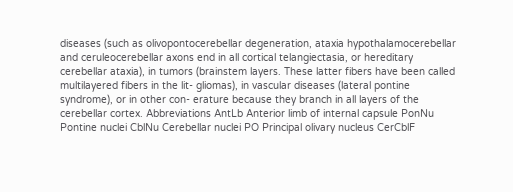diseases (such as olivopontocerebellar degeneration, ataxia hypothalamocerebellar and ceruleocerebellar axons end in all cortical telangiectasia, or hereditary cerebellar ataxia), in tumors (brainstem layers. These latter fibers have been called multilayered fibers in the lit- gliomas), in vascular diseases (lateral pontine syndrome), or in other con- erature because they branch in all layers of the cerebellar cortex. Abbreviations AntLb Anterior limb of internal capsule PonNu Pontine nuclei CblNu Cerebellar nuclei PO Principal olivary nucleus CerCblF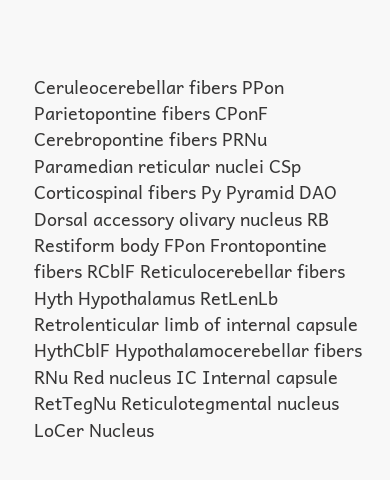Ceruleocerebellar fibers PPon Parietopontine fibers CPonF Cerebropontine fibers PRNu Paramedian reticular nuclei CSp Corticospinal fibers Py Pyramid DAO Dorsal accessory olivary nucleus RB Restiform body FPon Frontopontine fibers RCblF Reticulocerebellar fibers Hyth Hypothalamus RetLenLb Retrolenticular limb of internal capsule HythCblF Hypothalamocerebellar fibers RNu Red nucleus IC Internal capsule RetTegNu Reticulotegmental nucleus LoCer Nucleus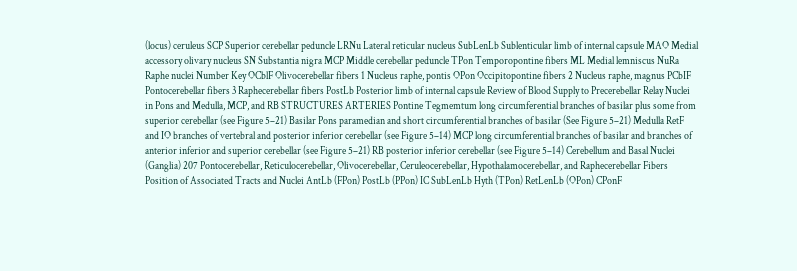(locus) ceruleus SCP Superior cerebellar peduncle LRNu Lateral reticular nucleus SubLenLb Sublenticular limb of internal capsule MAO Medial accessory olivary nucleus SN Substantia nigra MCP Middle cerebellar peduncle TPon Temporopontine fibers ML Medial lemniscus NuRa Raphe nuclei Number Key OCblF Olivocerebellar fibers 1 Nucleus raphe, pontis OPon Occipitopontine fibers 2 Nucleus raphe, magnus PCbIF Pontocerebellar fibers 3 Raphecerebellar fibers PostLb Posterior limb of internal capsule Review of Blood Supply to Precerebellar Relay Nuclei in Pons and Medulla, MCP, and RB STRUCTURES ARTERIES Pontine Tegmemtum long circumferential branches of basilar plus some from superior cerebellar (see Figure 5–21) Basilar Pons paramedian and short circumferential branches of basilar (See Figure 5–21) Medulla RetF and IO branches of vertebral and posterior inferior cerebellar (see Figure 5–14) MCP long circumferential branches of basilar and branches of anterior inferior and superior cerebellar (see Figure 5–21) RB posterior inferior cerebellar (see Figure 5–14) Cerebellum and Basal Nuclei (Ganglia) 207 Pontocerebellar, Reticulocerebellar, Olivocerebellar, Ceruleocerebellar, Hypothalamocerebellar, and Raphecerebellar Fibers Position of Associated Tracts and Nuclei AntLb (FPon) PostLb (PPon) IC SubLenLb Hyth (TPon) RetLenLb (OPon) CPonF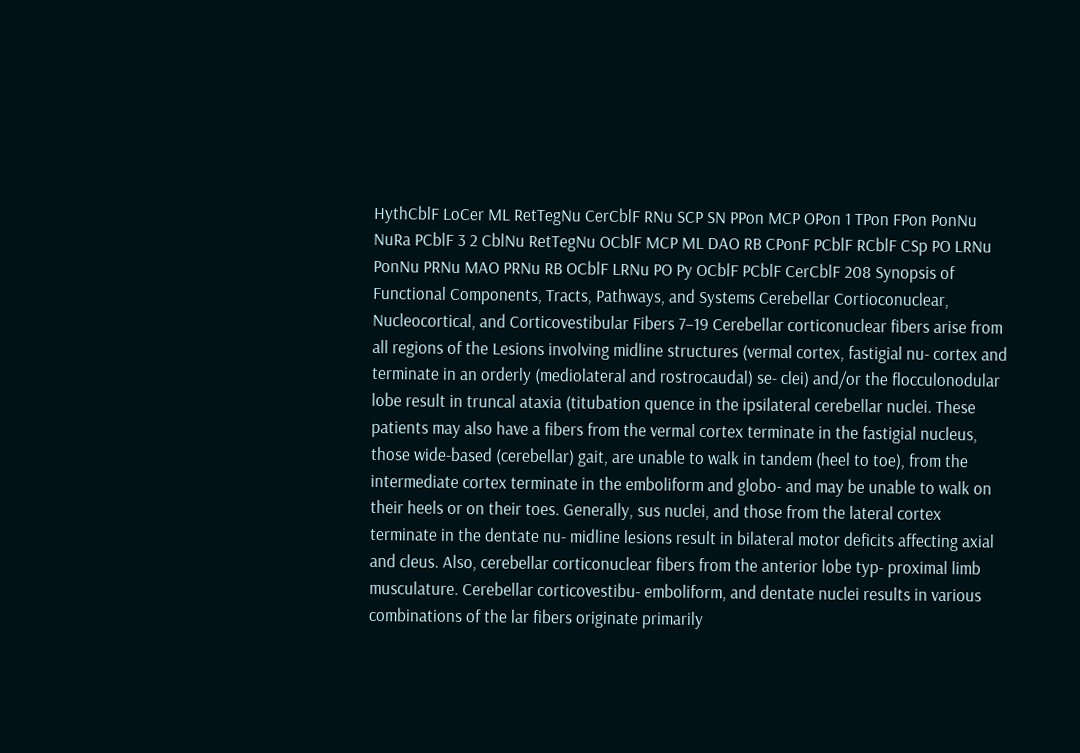HythCblF LoCer ML RetTegNu CerCblF RNu SCP SN PPon MCP OPon 1 TPon FPon PonNu NuRa PCblF 3 2 CblNu RetTegNu OCblF MCP ML DAO RB CPonF PCblF RCblF CSp PO LRNu PonNu PRNu MAO PRNu RB OCblF LRNu PO Py OCblF PCblF CerCblF 208 Synopsis of Functional Components, Tracts, Pathways, and Systems Cerebellar Cortioconuclear, Nucleocortical, and Corticovestibular Fibers 7–19 Cerebellar corticonuclear fibers arise from all regions of the Lesions involving midline structures (vermal cortex, fastigial nu- cortex and terminate in an orderly (mediolateral and rostrocaudal) se- clei) and/or the flocculonodular lobe result in truncal ataxia (titubation quence in the ipsilateral cerebellar nuclei. These patients may also have a fibers from the vermal cortex terminate in the fastigial nucleus, those wide-based (cerebellar) gait, are unable to walk in tandem (heel to toe), from the intermediate cortex terminate in the emboliform and globo- and may be unable to walk on their heels or on their toes. Generally, sus nuclei, and those from the lateral cortex terminate in the dentate nu- midline lesions result in bilateral motor deficits affecting axial and cleus. Also, cerebellar corticonuclear fibers from the anterior lobe typ- proximal limb musculature. Cerebellar corticovestibu- emboliform, and dentate nuclei results in various combinations of the lar fibers originate primarily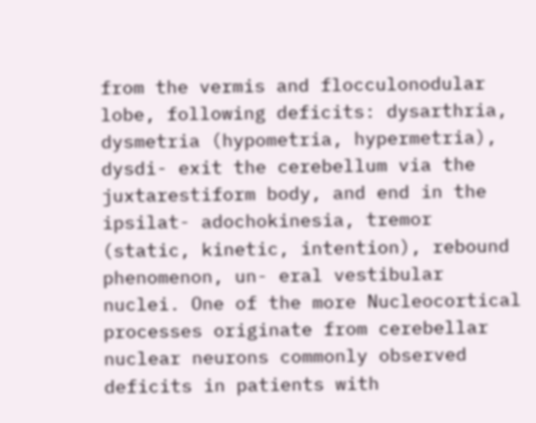from the vermis and flocculonodular lobe, following deficits: dysarthria, dysmetria (hypometria, hypermetria), dysdi- exit the cerebellum via the juxtarestiform body, and end in the ipsilat- adochokinesia, tremor (static, kinetic, intention), rebound phenomenon, un- eral vestibular nuclei. One of the more Nucleocortical processes originate from cerebellar nuclear neurons commonly observed deficits in patients with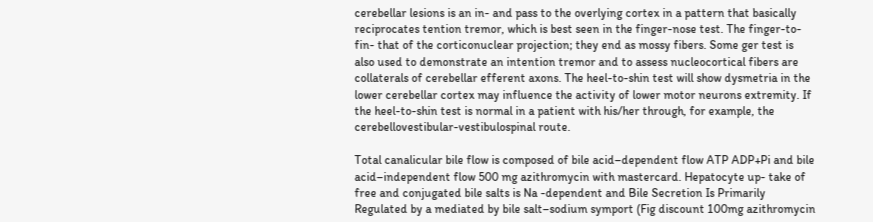cerebellar lesions is an in- and pass to the overlying cortex in a pattern that basically reciprocates tention tremor, which is best seen in the finger-nose test. The finger-to-fin- that of the corticonuclear projection; they end as mossy fibers. Some ger test is also used to demonstrate an intention tremor and to assess nucleocortical fibers are collaterals of cerebellar efferent axons. The heel-to-shin test will show dysmetria in the lower cerebellar cortex may influence the activity of lower motor neurons extremity. If the heel-to-shin test is normal in a patient with his/her through, for example, the cerebellovestibular-vestibulospinal route.

Total canalicular bile flow is composed of bile acid–dependent flow ATP ADP+Pi and bile acid–independent flow 500 mg azithromycin with mastercard. Hepatocyte up- take of free and conjugated bile salts is Na -dependent and Bile Secretion Is Primarily Regulated by a mediated by bile salt–sodium symport (Fig discount 100mg azithromycin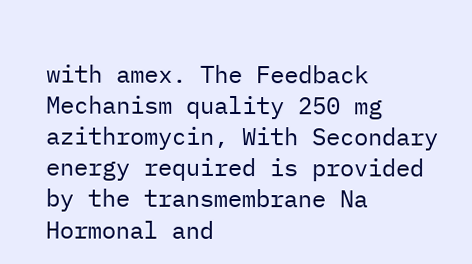with amex. The Feedback Mechanism quality 250 mg azithromycin, With Secondary energy required is provided by the transmembrane Na Hormonal and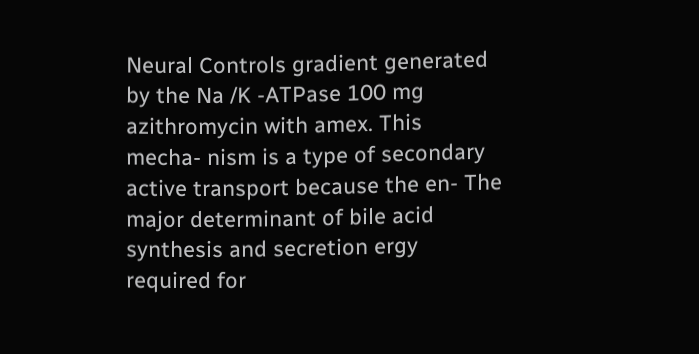Neural Controls gradient generated by the Na /K -ATPase 100 mg azithromycin with amex. This mecha- nism is a type of secondary active transport because the en- The major determinant of bile acid synthesis and secretion ergy required for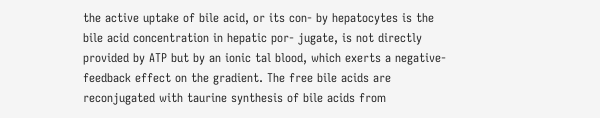the active uptake of bile acid, or its con- by hepatocytes is the bile acid concentration in hepatic por- jugate, is not directly provided by ATP but by an ionic tal blood, which exerts a negative-feedback effect on the gradient. The free bile acids are reconjugated with taurine synthesis of bile acids from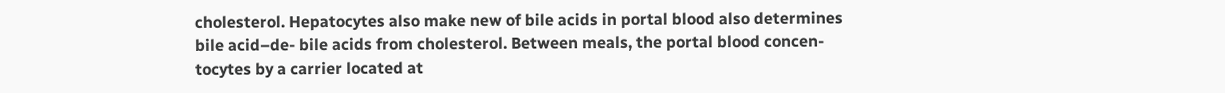cholesterol. Hepatocytes also make new of bile acids in portal blood also determines bile acid–de- bile acids from cholesterol. Between meals, the portal blood concen- tocytes by a carrier located at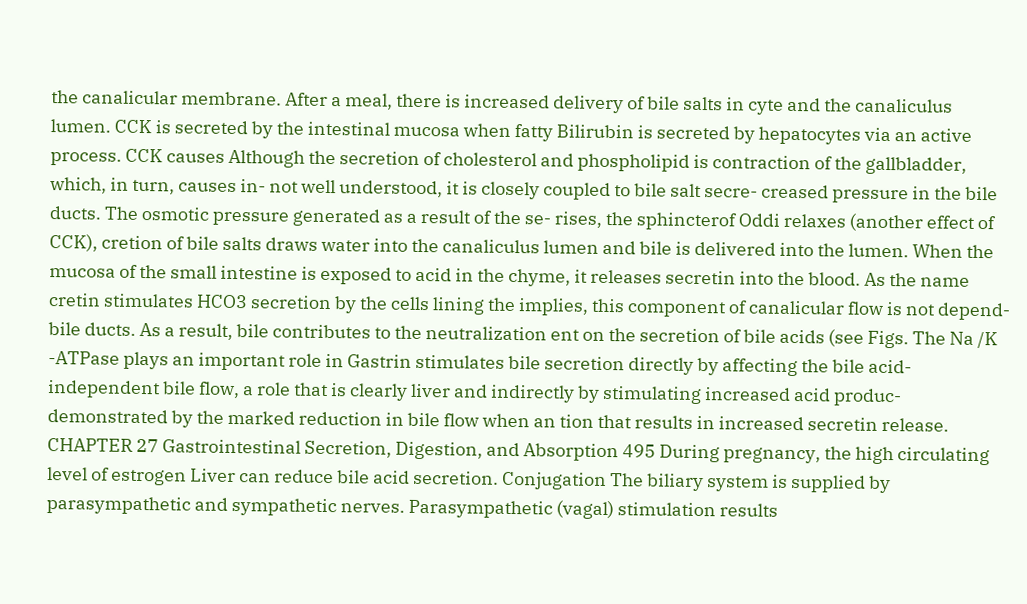the canalicular membrane. After a meal, there is increased delivery of bile salts in cyte and the canaliculus lumen. CCK is secreted by the intestinal mucosa when fatty Bilirubin is secreted by hepatocytes via an active process. CCK causes Although the secretion of cholesterol and phospholipid is contraction of the gallbladder, which, in turn, causes in- not well understood, it is closely coupled to bile salt secre- creased pressure in the bile ducts. The osmotic pressure generated as a result of the se- rises, the sphincterof Oddi relaxes (another effect of CCK), cretion of bile salts draws water into the canaliculus lumen and bile is delivered into the lumen. When the mucosa of the small intestine is exposed to acid in the chyme, it releases secretin into the blood. As the name cretin stimulates HCO3 secretion by the cells lining the implies, this component of canalicular flow is not depend- bile ducts. As a result, bile contributes to the neutralization ent on the secretion of bile acids (see Figs. The Na /K -ATPase plays an important role in Gastrin stimulates bile secretion directly by affecting the bile acid-independent bile flow, a role that is clearly liver and indirectly by stimulating increased acid produc- demonstrated by the marked reduction in bile flow when an tion that results in increased secretin release. CHAPTER 27 Gastrointestinal Secretion, Digestion, and Absorption 495 During pregnancy, the high circulating level of estrogen Liver can reduce bile acid secretion. Conjugation The biliary system is supplied by parasympathetic and sympathetic nerves. Parasympathetic (vagal) stimulation results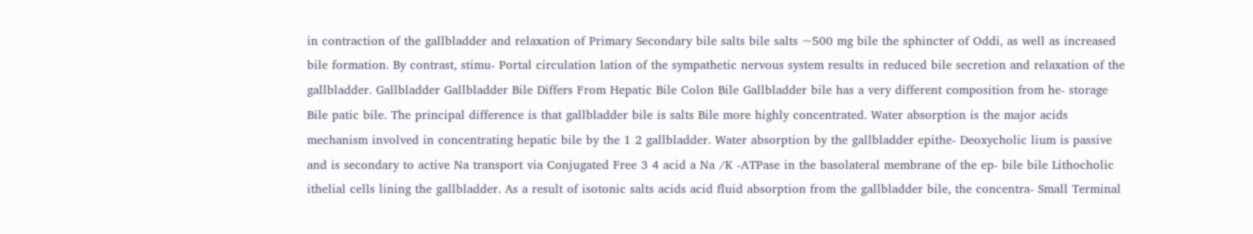in contraction of the gallbladder and relaxation of Primary Secondary bile salts bile salts ~500 mg bile the sphincter of Oddi, as well as increased bile formation. By contrast, stimu- Portal circulation lation of the sympathetic nervous system results in reduced bile secretion and relaxation of the gallbladder. Gallbladder Gallbladder Bile Differs From Hepatic Bile Colon Bile Gallbladder bile has a very different composition from he- storage Bile patic bile. The principal difference is that gallbladder bile is salts Bile more highly concentrated. Water absorption is the major acids mechanism involved in concentrating hepatic bile by the 1 2 gallbladder. Water absorption by the gallbladder epithe- Deoxycholic lium is passive and is secondary to active Na transport via Conjugated Free 3 4 acid a Na /K -ATPase in the basolateral membrane of the ep- bile bile Lithocholic ithelial cells lining the gallbladder. As a result of isotonic salts acids acid fluid absorption from the gallbladder bile, the concentra- Small Terminal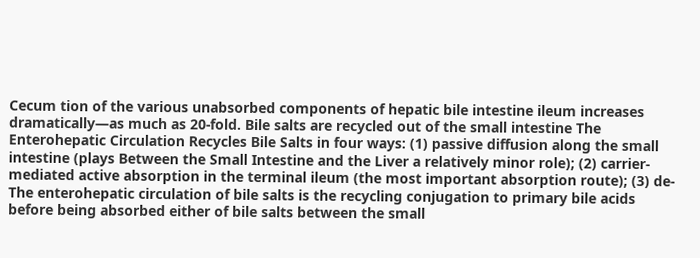Cecum tion of the various unabsorbed components of hepatic bile intestine ileum increases dramatically—as much as 20-fold. Bile salts are recycled out of the small intestine The Enterohepatic Circulation Recycles Bile Salts in four ways: (1) passive diffusion along the small intestine (plays Between the Small Intestine and the Liver a relatively minor role); (2) carrier-mediated active absorption in the terminal ileum (the most important absorption route); (3) de- The enterohepatic circulation of bile salts is the recycling conjugation to primary bile acids before being absorbed either of bile salts between the small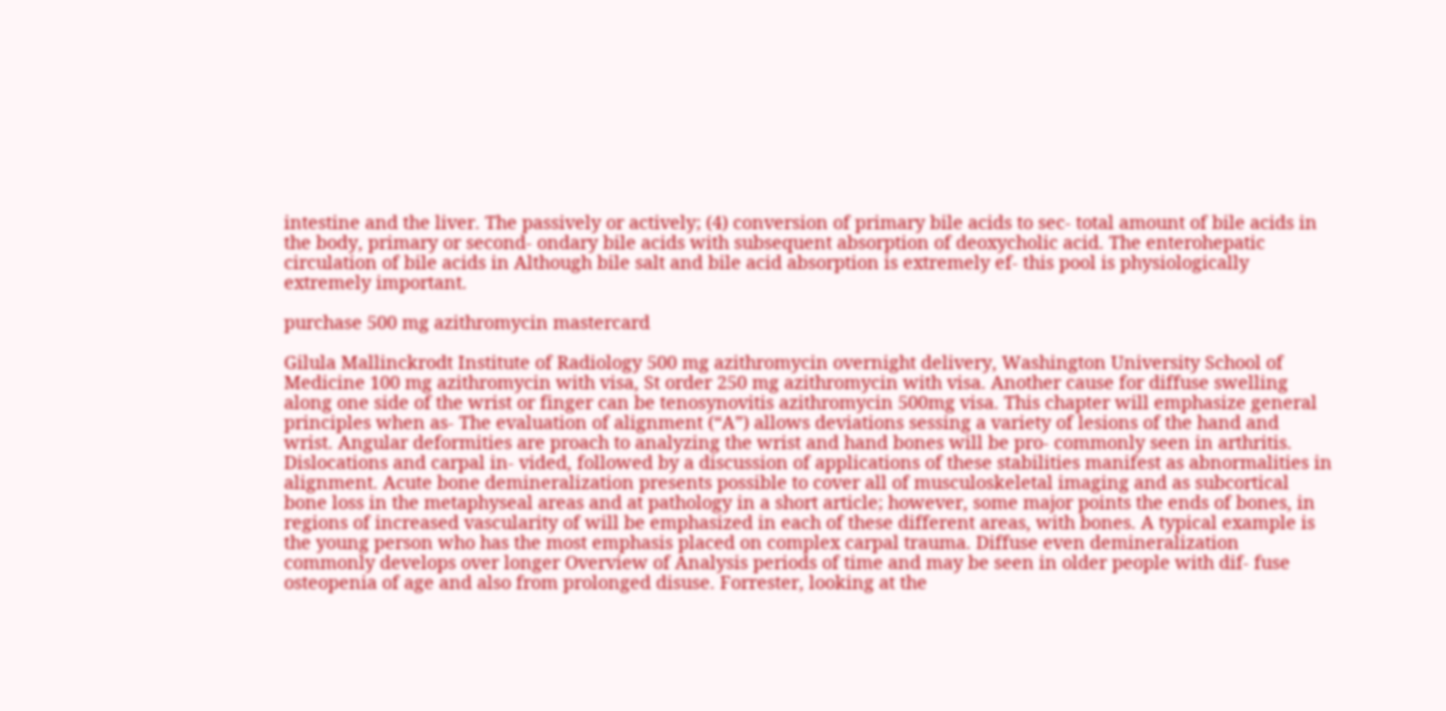intestine and the liver. The passively or actively; (4) conversion of primary bile acids to sec- total amount of bile acids in the body, primary or second- ondary bile acids with subsequent absorption of deoxycholic acid. The enterohepatic circulation of bile acids in Although bile salt and bile acid absorption is extremely ef- this pool is physiologically extremely important.

purchase 500 mg azithromycin mastercard

Gilula Mallinckrodt Institute of Radiology 500 mg azithromycin overnight delivery, Washington University School of Medicine 100 mg azithromycin with visa, St order 250 mg azithromycin with visa. Another cause for diffuse swelling along one side of the wrist or finger can be tenosynovitis azithromycin 500mg visa. This chapter will emphasize general principles when as- The evaluation of alignment (“A”) allows deviations sessing a variety of lesions of the hand and wrist. Angular deformities are proach to analyzing the wrist and hand bones will be pro- commonly seen in arthritis. Dislocations and carpal in- vided, followed by a discussion of applications of these stabilities manifest as abnormalities in alignment. Acute bone demineralization presents possible to cover all of musculoskeletal imaging and as subcortical bone loss in the metaphyseal areas and at pathology in a short article; however, some major points the ends of bones, in regions of increased vascularity of will be emphasized in each of these different areas, with bones. A typical example is the young person who has the most emphasis placed on complex carpal trauma. Diffuse even demineralization commonly develops over longer Overview of Analysis periods of time and may be seen in older people with dif- fuse osteopenia of age and also from prolonged disuse. Forrester, looking at the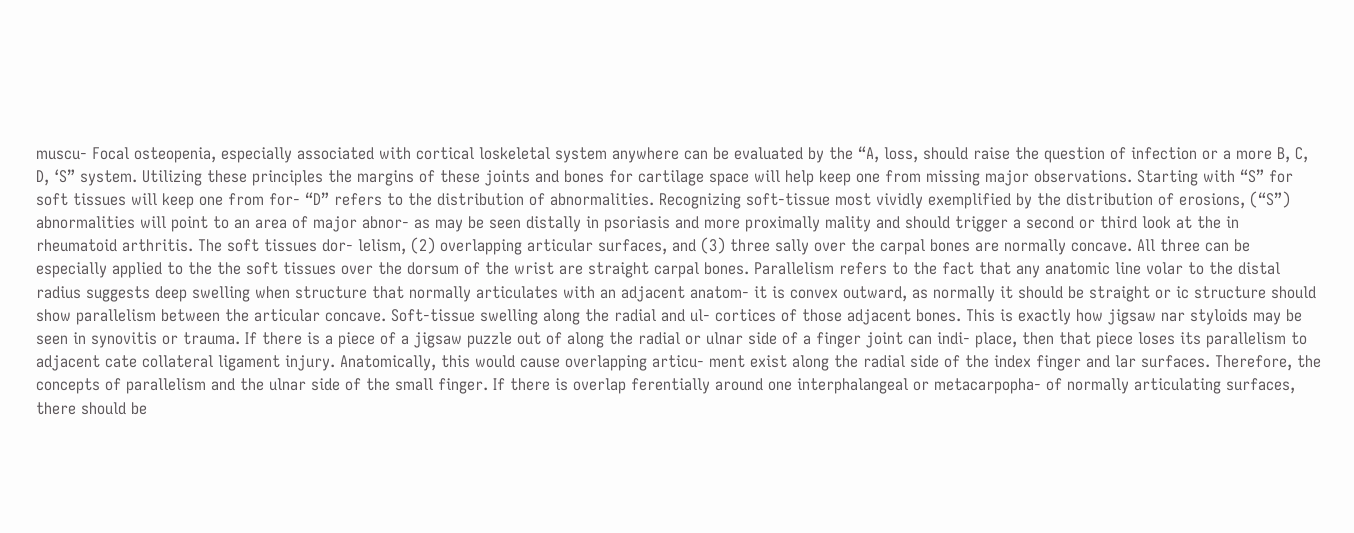muscu- Focal osteopenia, especially associated with cortical loskeletal system anywhere can be evaluated by the “A, loss, should raise the question of infection or a more B, C, D, ‘S” system. Utilizing these principles the margins of these joints and bones for cartilage space will help keep one from missing major observations. Starting with “S” for soft tissues will keep one from for- “D” refers to the distribution of abnormalities. Recognizing soft-tissue most vividly exemplified by the distribution of erosions, (“S”) abnormalities will point to an area of major abnor- as may be seen distally in psoriasis and more proximally mality and should trigger a second or third look at the in rheumatoid arthritis. The soft tissues dor- lelism, (2) overlapping articular surfaces, and (3) three sally over the carpal bones are normally concave. All three can be especially applied to the the soft tissues over the dorsum of the wrist are straight carpal bones. Parallelism refers to the fact that any anatomic line volar to the distal radius suggests deep swelling when structure that normally articulates with an adjacent anatom- it is convex outward, as normally it should be straight or ic structure should show parallelism between the articular concave. Soft-tissue swelling along the radial and ul- cortices of those adjacent bones. This is exactly how jigsaw nar styloids may be seen in synovitis or trauma. If there is a piece of a jigsaw puzzle out of along the radial or ulnar side of a finger joint can indi- place, then that piece loses its parallelism to adjacent cate collateral ligament injury. Anatomically, this would cause overlapping articu- ment exist along the radial side of the index finger and lar surfaces. Therefore, the concepts of parallelism and the ulnar side of the small finger. If there is overlap ferentially around one interphalangeal or metacarpopha- of normally articulating surfaces, there should be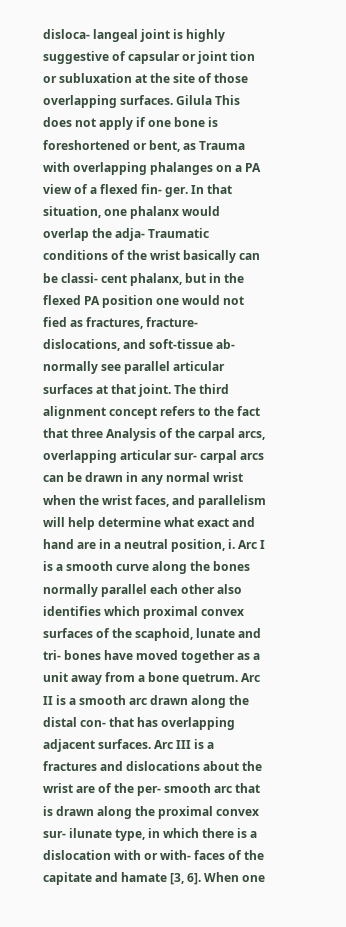disloca- langeal joint is highly suggestive of capsular or joint tion or subluxation at the site of those overlapping surfaces. Gilula This does not apply if one bone is foreshortened or bent, as Trauma with overlapping phalanges on a PA view of a flexed fin- ger. In that situation, one phalanx would overlap the adja- Traumatic conditions of the wrist basically can be classi- cent phalanx, but in the flexed PA position one would not fied as fractures, fracture-dislocations, and soft-tissue ab- normally see parallel articular surfaces at that joint. The third alignment concept refers to the fact that three Analysis of the carpal arcs, overlapping articular sur- carpal arcs can be drawn in any normal wrist when the wrist faces, and parallelism will help determine what exact and hand are in a neutral position, i. Arc I is a smooth curve along the bones normally parallel each other also identifies which proximal convex surfaces of the scaphoid, lunate and tri- bones have moved together as a unit away from a bone quetrum. Arc II is a smooth arc drawn along the distal con- that has overlapping adjacent surfaces. Arc III is a fractures and dislocations about the wrist are of the per- smooth arc that is drawn along the proximal convex sur- ilunate type, in which there is a dislocation with or with- faces of the capitate and hamate [3, 6]. When one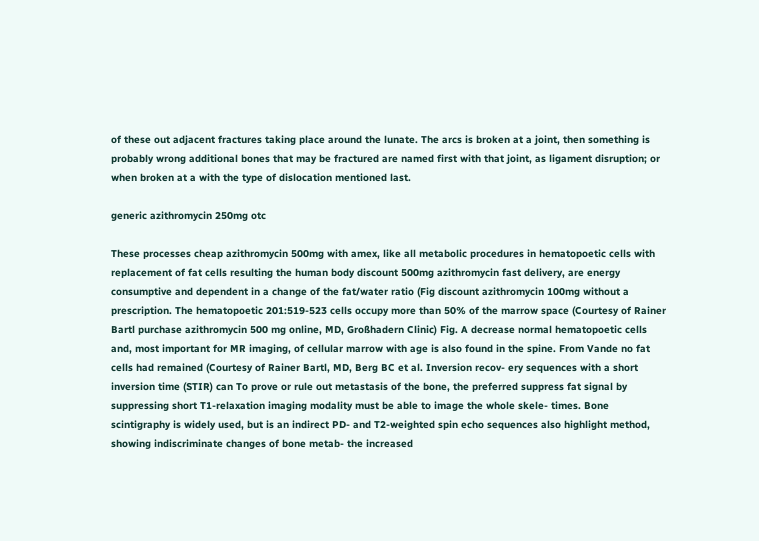of these out adjacent fractures taking place around the lunate. The arcs is broken at a joint, then something is probably wrong additional bones that may be fractured are named first with that joint, as ligament disruption; or when broken at a with the type of dislocation mentioned last.

generic azithromycin 250mg otc

These processes cheap azithromycin 500mg with amex, like all metabolic procedures in hematopoetic cells with replacement of fat cells resulting the human body discount 500mg azithromycin fast delivery, are energy consumptive and dependent in a change of the fat/water ratio (Fig discount azithromycin 100mg without a prescription. The hematopoetic 201:519-523 cells occupy more than 50% of the marrow space (Courtesy of Rainer Bartl purchase azithromycin 500 mg online, MD, Großhadern Clinic) Fig. A decrease normal hematopoetic cells and, most important for MR imaging, of cellular marrow with age is also found in the spine. From Vande no fat cells had remained (Courtesy of Rainer Bartl, MD, Berg BC et al. Inversion recov- ery sequences with a short inversion time (STIR) can To prove or rule out metastasis of the bone, the preferred suppress fat signal by suppressing short T1-relaxation imaging modality must be able to image the whole skele- times. Bone scintigraphy is widely used, but is an indirect PD- and T2-weighted spin echo sequences also highlight method, showing indiscriminate changes of bone metab- the increased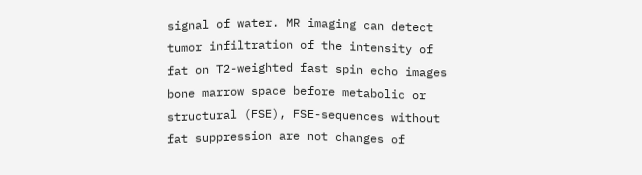signal of water. MR imaging can detect tumor infiltration of the intensity of fat on T2-weighted fast spin echo images bone marrow space before metabolic or structural (FSE), FSE-sequences without fat suppression are not changes of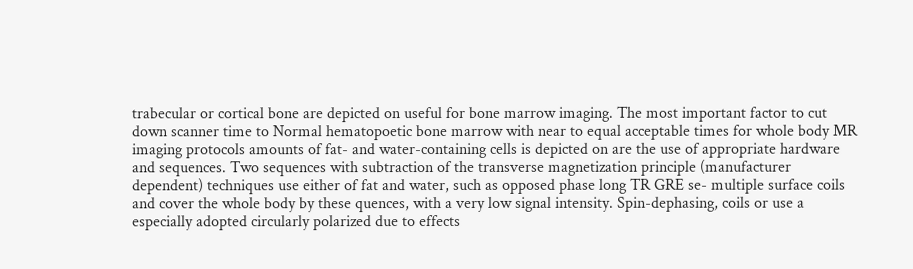trabecular or cortical bone are depicted on useful for bone marrow imaging. The most important factor to cut down scanner time to Normal hematopoetic bone marrow with near to equal acceptable times for whole body MR imaging protocols amounts of fat- and water-containing cells is depicted on are the use of appropriate hardware and sequences. Two sequences with subtraction of the transverse magnetization principle (manufacturer dependent) techniques use either of fat and water, such as opposed phase long TR GRE se- multiple surface coils and cover the whole body by these quences, with a very low signal intensity. Spin-dephasing, coils or use a especially adopted circularly polarized due to effects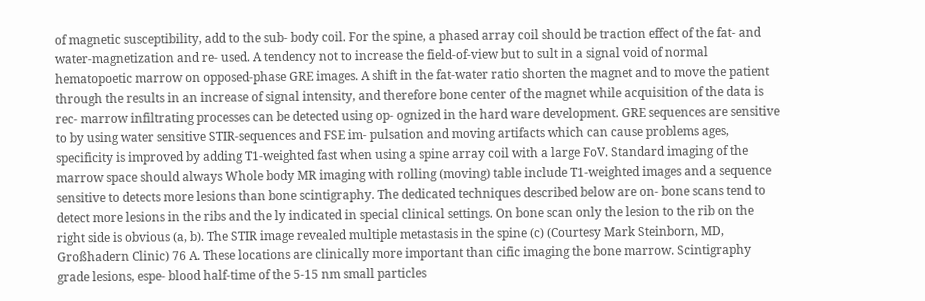of magnetic susceptibility, add to the sub- body coil. For the spine, a phased array coil should be traction effect of the fat- and water-magnetization and re- used. A tendency not to increase the field-of-view but to sult in a signal void of normal hematopoetic marrow on opposed-phase GRE images. A shift in the fat-water ratio shorten the magnet and to move the patient through the results in an increase of signal intensity, and therefore bone center of the magnet while acquisition of the data is rec- marrow infiltrating processes can be detected using op- ognized in the hard ware development. GRE sequences are sensitive to by using water sensitive STIR-sequences and FSE im- pulsation and moving artifacts which can cause problems ages, specificity is improved by adding T1-weighted fast when using a spine array coil with a large FoV. Standard imaging of the marrow space should always Whole body MR imaging with rolling (moving) table include T1-weighted images and a sequence sensitive to detects more lesions than bone scintigraphy. The dedicated techniques described below are on- bone scans tend to detect more lesions in the ribs and the ly indicated in special clinical settings. On bone scan only the lesion to the rib on the right side is obvious (a, b). The STIR image revealed multiple metastasis in the spine (c) (Courtesy Mark Steinborn, MD, Großhadern Clinic) 76 A. These locations are clinically more important than cific imaging the bone marrow. Scintigraphy grade lesions, espe- blood half-time of the 5-15 nm small particles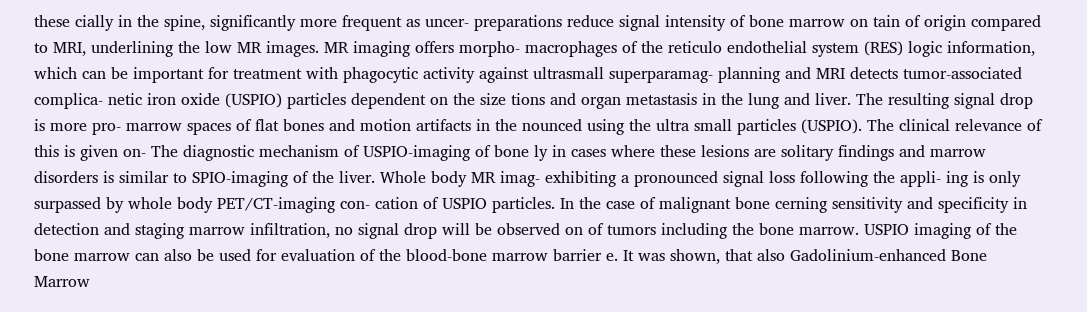these cially in the spine, significantly more frequent as uncer- preparations reduce signal intensity of bone marrow on tain of origin compared to MRI, underlining the low MR images. MR imaging offers morpho- macrophages of the reticulo endothelial system (RES) logic information, which can be important for treatment with phagocytic activity against ultrasmall superparamag- planning and MRI detects tumor-associated complica- netic iron oxide (USPIO) particles dependent on the size tions and organ metastasis in the lung and liver. The resulting signal drop is more pro- marrow spaces of flat bones and motion artifacts in the nounced using the ultra small particles (USPIO). The clinical relevance of this is given on- The diagnostic mechanism of USPIO-imaging of bone ly in cases where these lesions are solitary findings and marrow disorders is similar to SPIO-imaging of the liver. Whole body MR imag- exhibiting a pronounced signal loss following the appli- ing is only surpassed by whole body PET/CT-imaging con- cation of USPIO particles. In the case of malignant bone cerning sensitivity and specificity in detection and staging marrow infiltration, no signal drop will be observed on of tumors including the bone marrow. USPIO imaging of the bone marrow can also be used for evaluation of the blood-bone marrow barrier e. It was shown, that also Gadolinium-enhanced Bone Marrow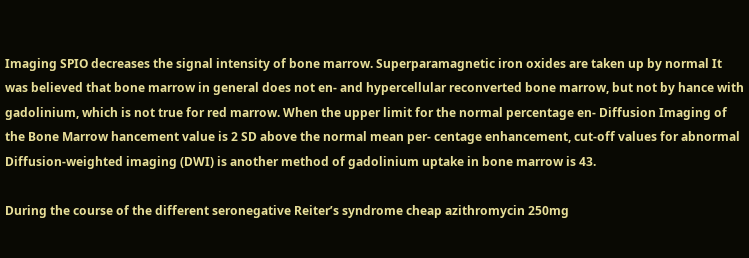Imaging SPIO decreases the signal intensity of bone marrow. Superparamagnetic iron oxides are taken up by normal It was believed that bone marrow in general does not en- and hypercellular reconverted bone marrow, but not by hance with gadolinium, which is not true for red marrow. When the upper limit for the normal percentage en- Diffusion Imaging of the Bone Marrow hancement value is 2 SD above the normal mean per- centage enhancement, cut-off values for abnormal Diffusion-weighted imaging (DWI) is another method of gadolinium uptake in bone marrow is 43.

During the course of the different seronegative Reiter’s syndrome cheap azithromycin 250mg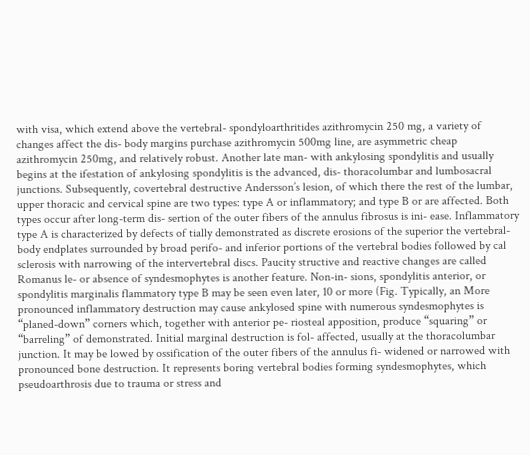with visa, which extend above the vertebral- spondyloarthritides azithromycin 250 mg, a variety of changes affect the dis- body margins purchase azithromycin 500mg line, are asymmetric cheap azithromycin 250mg, and relatively robust. Another late man- with ankylosing spondylitis and usually begins at the ifestation of ankylosing spondylitis is the advanced, dis- thoracolumbar and lumbosacral junctions. Subsequently, covertebral destructive Andersson’s lesion, of which there the rest of the lumbar, upper thoracic and cervical spine are two types: type A or inflammatory; and type B or are affected. Both types occur after long-term dis- sertion of the outer fibers of the annulus fibrosus is ini- ease. Inflammatory type A is characterized by defects of tially demonstrated as discrete erosions of the superior the vertebral-body endplates surrounded by broad perifo- and inferior portions of the vertebral bodies followed by cal sclerosis with narrowing of the intervertebral discs. Paucity structive and reactive changes are called Romanus le- or absence of syndesmophytes is another feature. Non-in- sions, spondylitis anterior, or spondylitis marginalis flammatory type B may be seen even later, 10 or more (Fig. Typically, an More pronounced inflammatory destruction may cause ankylosed spine with numerous syndesmophytes is “planed-down” corners which, together with anterior pe- riosteal apposition, produce “squaring” or “barreling” of demonstrated. Initial marginal destruction is fol- affected, usually at the thoracolumbar junction. It may be lowed by ossification of the outer fibers of the annulus fi- widened or narrowed with pronounced bone destruction. It represents boring vertebral bodies forming syndesmophytes, which pseudoarthrosis due to trauma or stress and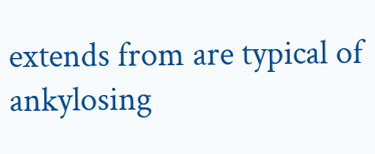extends from are typical of ankylosing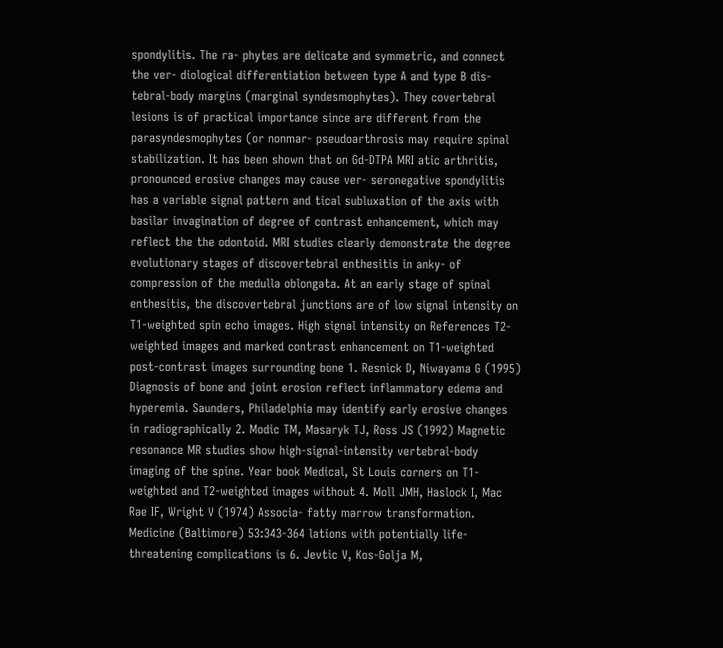spondylitis. The ra- phytes are delicate and symmetric, and connect the ver- diological differentiation between type A and type B dis- tebral-body margins (marginal syndesmophytes). They covertebral lesions is of practical importance since are different from the parasyndesmophytes (or nonmar- pseudoarthrosis may require spinal stabilization. It has been shown that on Gd-DTPA MRI atic arthritis, pronounced erosive changes may cause ver- seronegative spondylitis has a variable signal pattern and tical subluxation of the axis with basilar invagination of degree of contrast enhancement, which may reflect the the odontoid. MRI studies clearly demonstrate the degree evolutionary stages of discovertebral enthesitis in anky- of compression of the medulla oblongata. At an early stage of spinal enthesitis, the discovertebral junctions are of low signal intensity on T1-weighted spin echo images. High signal intensity on References T2-weighted images and marked contrast enhancement on T1-weighted post-contrast images surrounding bone 1. Resnick D, Niwayama G (1995) Diagnosis of bone and joint erosion reflect inflammatory edema and hyperemia. Saunders, Philadelphia may identify early erosive changes in radiographically 2. Modic TM, Masaryk TJ, Ross JS (1992) Magnetic resonance MR studies show high-signal-intensity vertebral-body imaging of the spine. Year book Medical, St Louis corners on T1-weighted and T2-weighted images without 4. Moll JMH, Haslock I, Mac Rae IF, Wright V (1974) Associa- fatty marrow transformation. Medicine (Baltimore) 53:343-364 lations with potentially life-threatening complications is 6. Jevtic V, Kos-Golja M,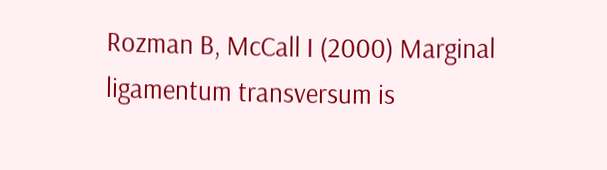Rozman B, McCall I (2000) Marginal ligamentum transversum is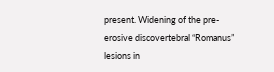present. Widening of the pre- erosive discovertebral “Romanus” lesions in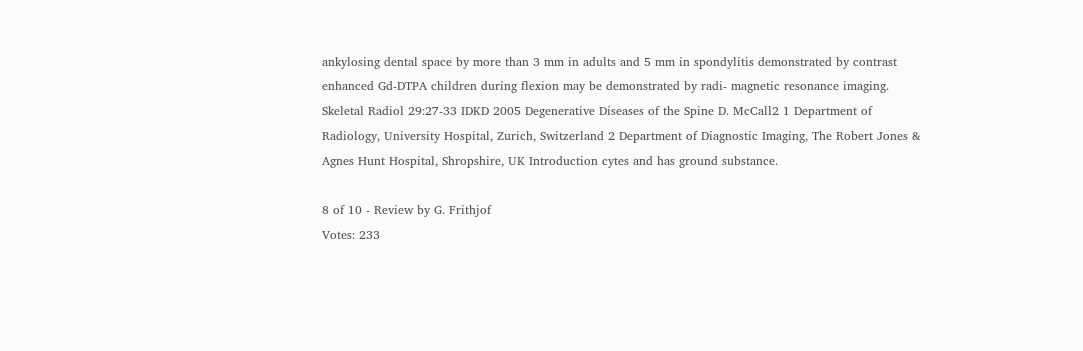ankylosing dental space by more than 3 mm in adults and 5 mm in spondylitis demonstrated by contrast enhanced Gd-DTPA children during flexion may be demonstrated by radi- magnetic resonance imaging. Skeletal Radiol 29:27-33 IDKD 2005 Degenerative Diseases of the Spine D. McCall2 1 Department of Radiology, University Hospital, Zurich, Switzerland 2 Department of Diagnostic Imaging, The Robert Jones & Agnes Hunt Hospital, Shropshire, UK Introduction cytes and has ground substance.

8 of 10 - Review by G. Frithjof
Votes: 233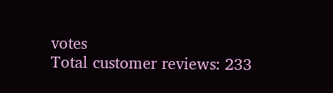votes
Total customer reviews: 233